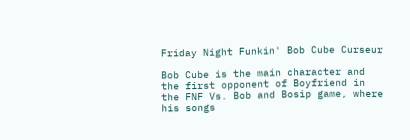Friday Night Funkin' Bob Cube Curseur

Bob Cube is the main character and the first opponent of Boyfriend in the FNF Vs. Bob and Bosip game, where his songs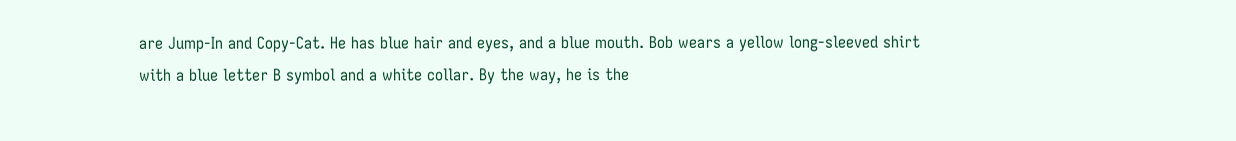are Jump-In and Copy-Cat. He has blue hair and eyes, and a blue mouth. Bob wears a yellow long-sleeved shirt with a blue letter B symbol and a white collar. By the way, he is the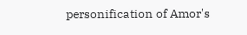personification of Amor's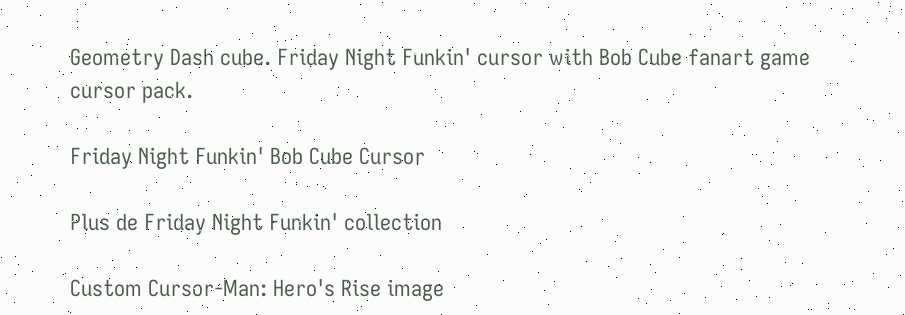Geometry Dash cube. Friday Night Funkin' cursor with Bob Cube fanart game cursor pack.

Friday Night Funkin' Bob Cube Cursor

Plus de Friday Night Funkin' collection

Custom Cursor-Man: Hero's Rise image